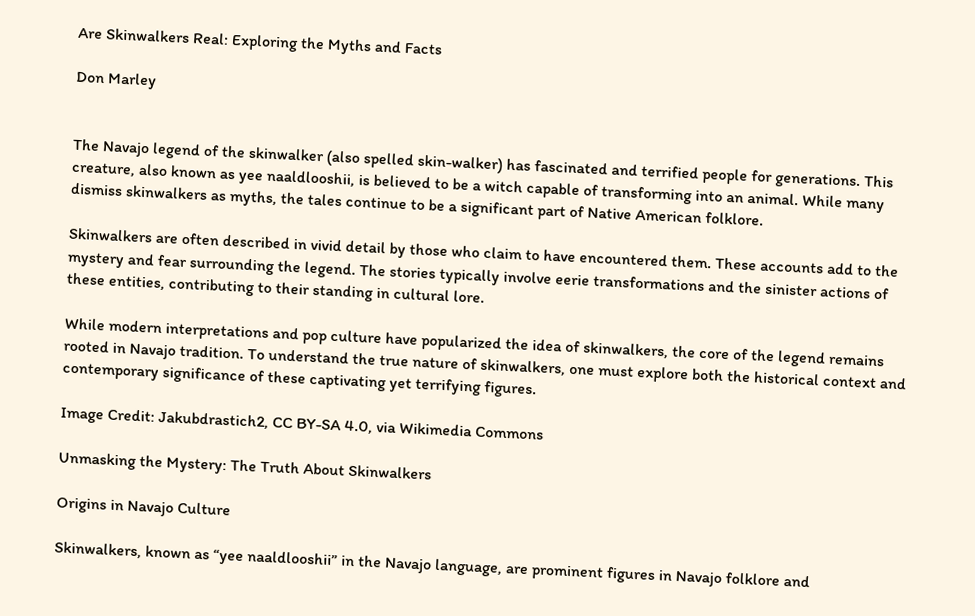Are Skinwalkers Real: Exploring the Myths and Facts

Don Marley


The Navajo legend of the skinwalker (also spelled skin-walker) has fascinated and terrified people for generations. This creature, also known as yee naaldlooshii, is believed to be a witch capable of transforming into an animal. While many dismiss skinwalkers as myths, the tales continue to be a significant part of Native American folklore.

Skinwalkers are often described in vivid detail by those who claim to have encountered them. These accounts add to the mystery and fear surrounding the legend. The stories typically involve eerie transformations and the sinister actions of these entities, contributing to their standing in cultural lore.

While modern interpretations and pop culture have popularized the idea of skinwalkers, the core of the legend remains rooted in Navajo tradition. To understand the true nature of skinwalkers, one must explore both the historical context and contemporary significance of these captivating yet terrifying figures.

Image Credit: Jakubdrastich2, CC BY-SA 4.0, via Wikimedia Commons

Unmasking the Mystery: The Truth About Skinwalkers

Origins in Navajo Culture

Skinwalkers, known as “yee naaldlooshii” in the Navajo language, are prominent figures in Navajo folklore and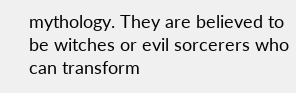mythology. They are believed to be witches or evil sorcerers who can transform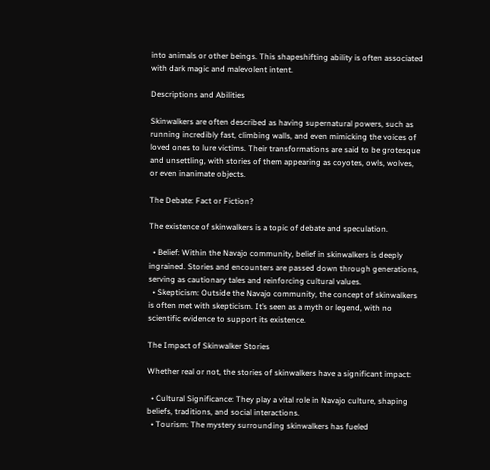into animals or other beings. This shapeshifting ability is often associated with dark magic and malevolent intent.

Descriptions and Abilities

Skinwalkers are often described as having supernatural powers, such as running incredibly fast, climbing walls, and even mimicking the voices of loved ones to lure victims. Their transformations are said to be grotesque and unsettling, with stories of them appearing as coyotes, owls, wolves, or even inanimate objects.

The Debate: Fact or Fiction?

The existence of skinwalkers is a topic of debate and speculation.

  • Belief: Within the Navajo community, belief in skinwalkers is deeply ingrained. Stories and encounters are passed down through generations, serving as cautionary tales and reinforcing cultural values.
  • Skepticism: Outside the Navajo community, the concept of skinwalkers is often met with skepticism. It’s seen as a myth or legend, with no scientific evidence to support its existence.

The Impact of Skinwalker Stories

Whether real or not, the stories of skinwalkers have a significant impact:

  • Cultural Significance: They play a vital role in Navajo culture, shaping beliefs, traditions, and social interactions.
  • Tourism: The mystery surrounding skinwalkers has fueled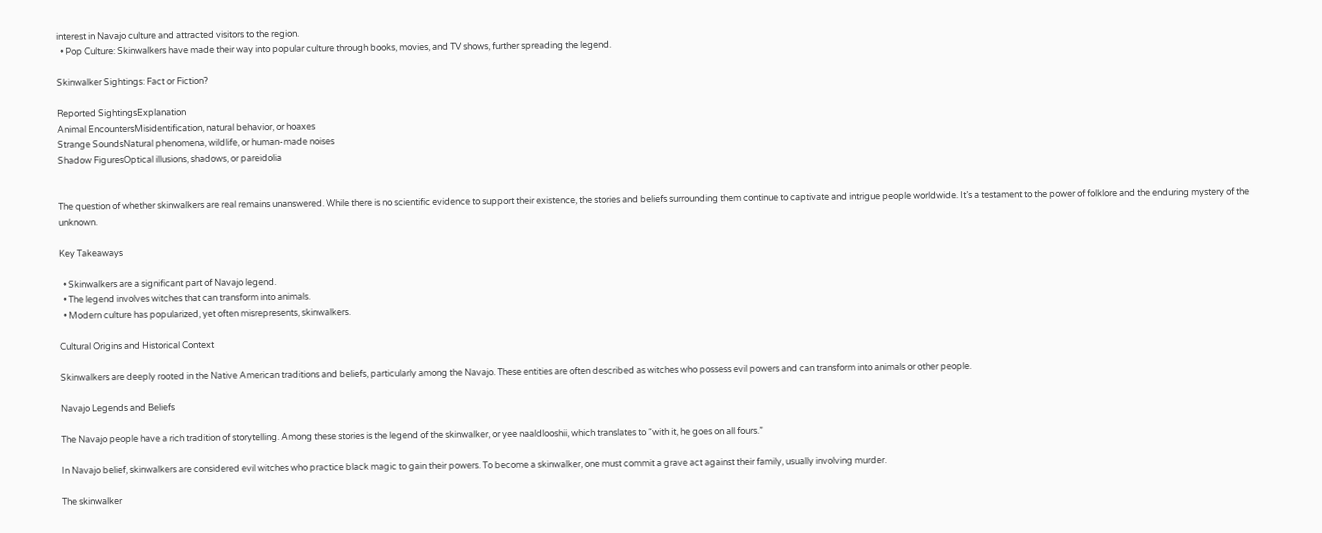interest in Navajo culture and attracted visitors to the region.
  • Pop Culture: Skinwalkers have made their way into popular culture through books, movies, and TV shows, further spreading the legend.

Skinwalker Sightings: Fact or Fiction?

Reported SightingsExplanation
Animal EncountersMisidentification, natural behavior, or hoaxes
Strange SoundsNatural phenomena, wildlife, or human-made noises
Shadow FiguresOptical illusions, shadows, or pareidolia


The question of whether skinwalkers are real remains unanswered. While there is no scientific evidence to support their existence, the stories and beliefs surrounding them continue to captivate and intrigue people worldwide. It’s a testament to the power of folklore and the enduring mystery of the unknown.

Key Takeaways

  • Skinwalkers are a significant part of Navajo legend.
  • The legend involves witches that can transform into animals.
  • Modern culture has popularized, yet often misrepresents, skinwalkers.

Cultural Origins and Historical Context

Skinwalkers are deeply rooted in the Native American traditions and beliefs, particularly among the Navajo. These entities are often described as witches who possess evil powers and can transform into animals or other people.

Navajo Legends and Beliefs

The Navajo people have a rich tradition of storytelling. Among these stories is the legend of the skinwalker, or yee naaldlooshii, which translates to “with it, he goes on all fours.”

In Navajo belief, skinwalkers are considered evil witches who practice black magic to gain their powers. To become a skinwalker, one must commit a grave act against their family, usually involving murder.

The skinwalker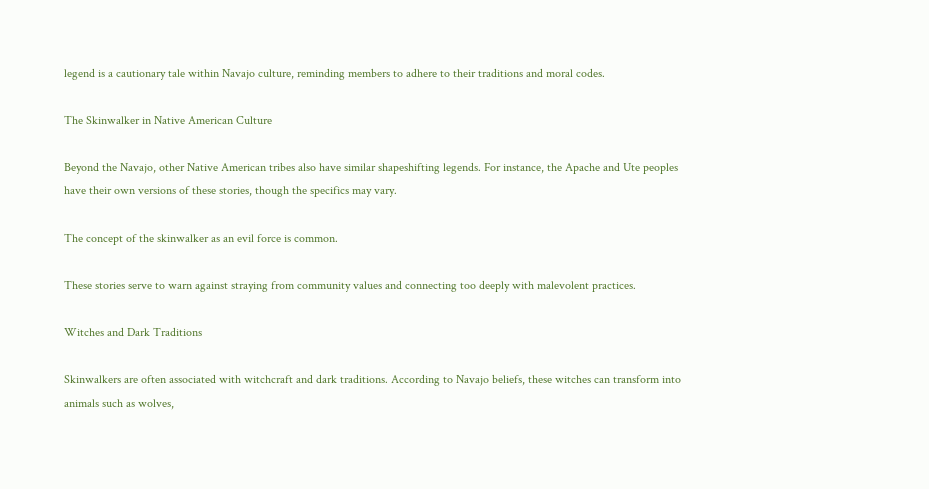legend is a cautionary tale within Navajo culture, reminding members to adhere to their traditions and moral codes.

The Skinwalker in Native American Culture

Beyond the Navajo, other Native American tribes also have similar shapeshifting legends. For instance, the Apache and Ute peoples have their own versions of these stories, though the specifics may vary.

The concept of the skinwalker as an evil force is common.

These stories serve to warn against straying from community values and connecting too deeply with malevolent practices.

Witches and Dark Traditions

Skinwalkers are often associated with witchcraft and dark traditions. According to Navajo beliefs, these witches can transform into animals such as wolves,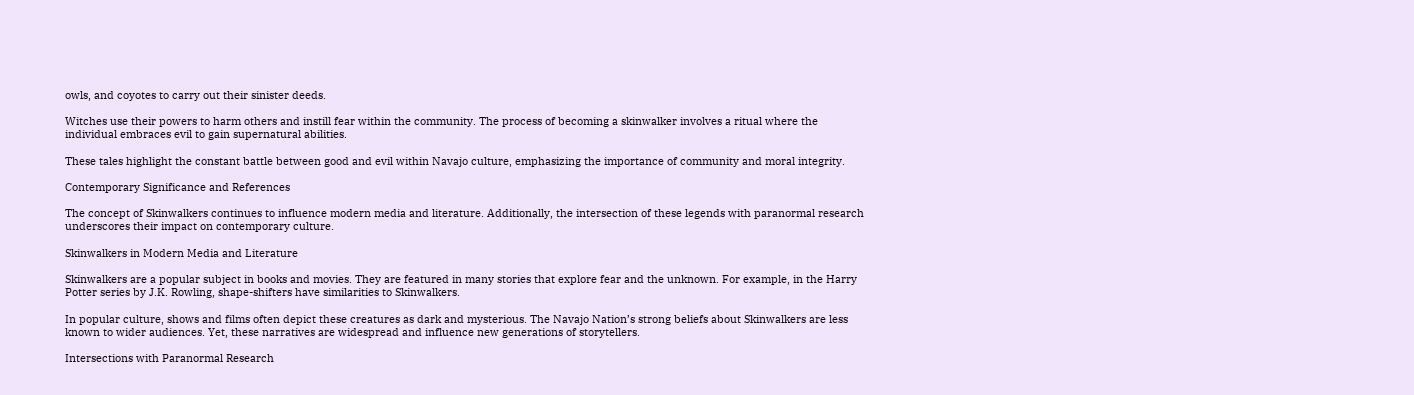owls, and coyotes to carry out their sinister deeds.

Witches use their powers to harm others and instill fear within the community. The process of becoming a skinwalker involves a ritual where the individual embraces evil to gain supernatural abilities.

These tales highlight the constant battle between good and evil within Navajo culture, emphasizing the importance of community and moral integrity.

Contemporary Significance and References

The concept of Skinwalkers continues to influence modern media and literature. Additionally, the intersection of these legends with paranormal research underscores their impact on contemporary culture.

Skinwalkers in Modern Media and Literature

Skinwalkers are a popular subject in books and movies. They are featured in many stories that explore fear and the unknown. For example, in the Harry Potter series by J.K. Rowling, shape-shifters have similarities to Skinwalkers.

In popular culture, shows and films often depict these creatures as dark and mysterious. The Navajo Nation’s strong beliefs about Skinwalkers are less known to wider audiences. Yet, these narratives are widespread and influence new generations of storytellers.

Intersections with Paranormal Research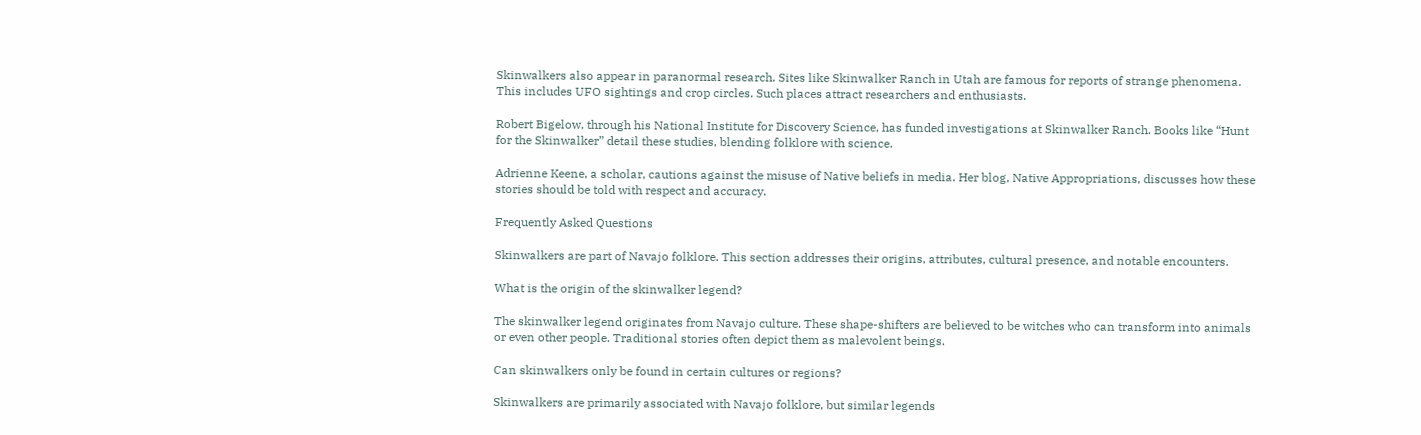Skinwalkers also appear in paranormal research. Sites like Skinwalker Ranch in Utah are famous for reports of strange phenomena. This includes UFO sightings and crop circles. Such places attract researchers and enthusiasts.

Robert Bigelow, through his National Institute for Discovery Science, has funded investigations at Skinwalker Ranch. Books like “Hunt for the Skinwalker” detail these studies, blending folklore with science.

Adrienne Keene, a scholar, cautions against the misuse of Native beliefs in media. Her blog, Native Appropriations, discusses how these stories should be told with respect and accuracy.

Frequently Asked Questions

Skinwalkers are part of Navajo folklore. This section addresses their origins, attributes, cultural presence, and notable encounters.

What is the origin of the skinwalker legend?

The skinwalker legend originates from Navajo culture. These shape-shifters are believed to be witches who can transform into animals or even other people. Traditional stories often depict them as malevolent beings.

Can skinwalkers only be found in certain cultures or regions?

Skinwalkers are primarily associated with Navajo folklore, but similar legends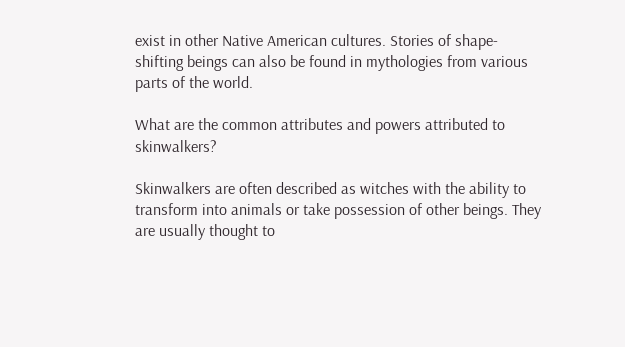exist in other Native American cultures. Stories of shape-shifting beings can also be found in mythologies from various parts of the world.

What are the common attributes and powers attributed to skinwalkers?

Skinwalkers are often described as witches with the ability to transform into animals or take possession of other beings. They are usually thought to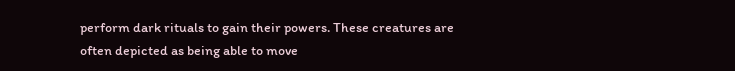perform dark rituals to gain their powers. These creatures are often depicted as being able to move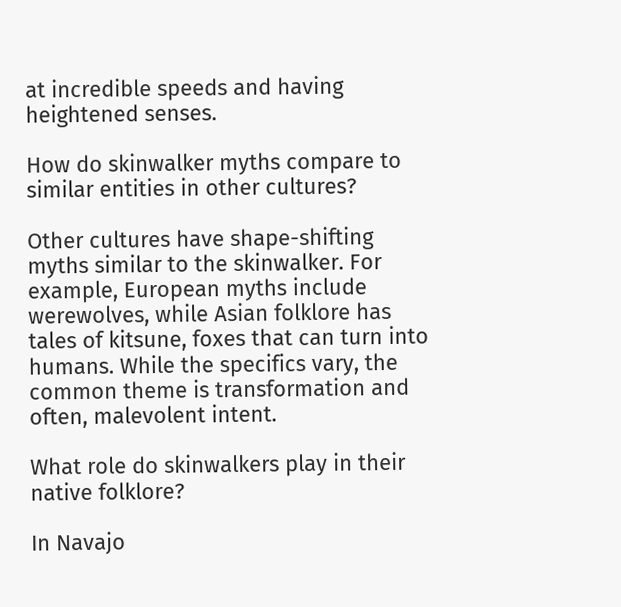at incredible speeds and having heightened senses.

How do skinwalker myths compare to similar entities in other cultures?

Other cultures have shape-shifting myths similar to the skinwalker. For example, European myths include werewolves, while Asian folklore has tales of kitsune, foxes that can turn into humans. While the specifics vary, the common theme is transformation and often, malevolent intent.

What role do skinwalkers play in their native folklore?

In Navajo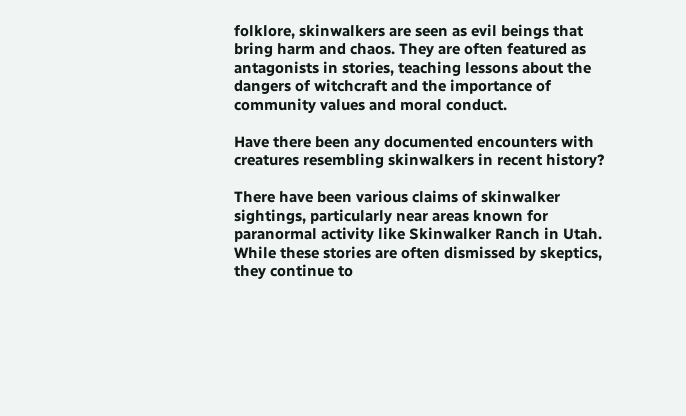folklore, skinwalkers are seen as evil beings that bring harm and chaos. They are often featured as antagonists in stories, teaching lessons about the dangers of witchcraft and the importance of community values and moral conduct.

Have there been any documented encounters with creatures resembling skinwalkers in recent history?

There have been various claims of skinwalker sightings, particularly near areas known for paranormal activity like Skinwalker Ranch in Utah. While these stories are often dismissed by skeptics, they continue to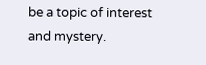be a topic of interest and mystery.